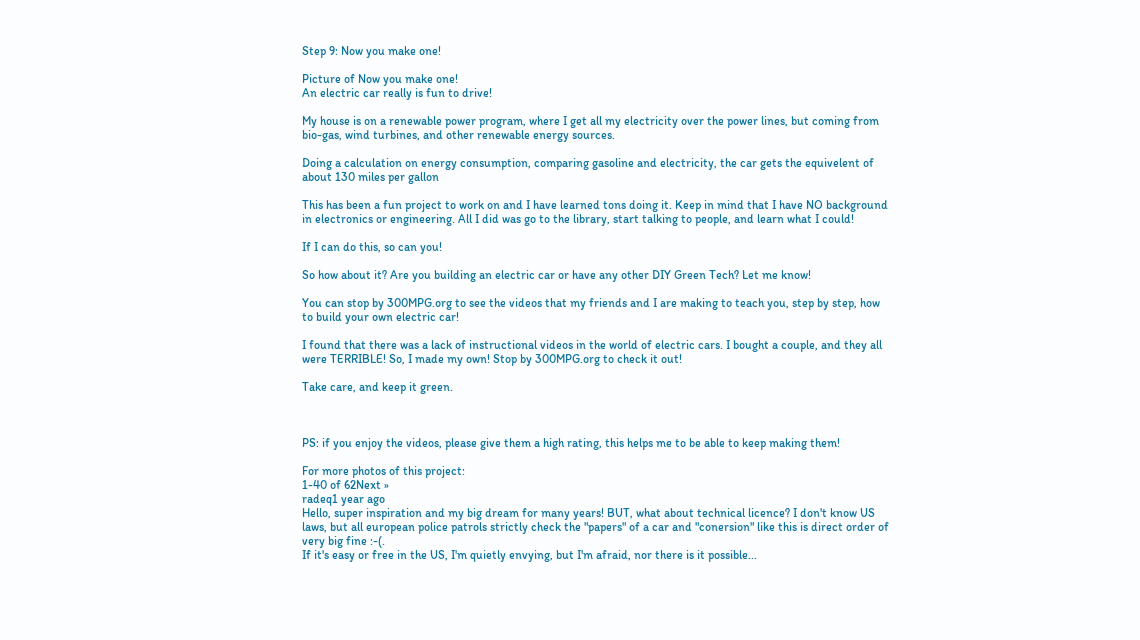Step 9: Now you make one!

Picture of Now you make one!
An electric car really is fun to drive!

My house is on a renewable power program, where I get all my electricity over the power lines, but coming from bio-gas, wind turbines, and other renewable energy sources.

Doing a calculation on energy consumption, comparing gasoline and electricity, the car gets the equivelent of about 130 miles per gallon

This has been a fun project to work on and I have learned tons doing it. Keep in mind that I have NO background in electronics or engineering. All I did was go to the library, start talking to people, and learn what I could!

If I can do this, so can you!

So how about it? Are you building an electric car or have any other DIY Green Tech? Let me know!

You can stop by 300MPG.org to see the videos that my friends and I are making to teach you, step by step, how to build your own electric car!

I found that there was a lack of instructional videos in the world of electric cars. I bought a couple, and they all were TERRIBLE! So, I made my own! Stop by 300MPG.org to check it out!

Take care, and keep it green.



PS: if you enjoy the videos, please give them a high rating, this helps me to be able to keep making them!

For more photos of this project:
1-40 of 62Next »
radeq1 year ago
Hello, super inspiration and my big dream for many years! BUT, what about technical licence? I don't know US laws, but all european police patrols strictly check the "papers" of a car and "conersion" like this is direct order of very big fine :-(.
If it's easy or free in the US, I'm quietly envying, but I'm afraid, nor there is it possible...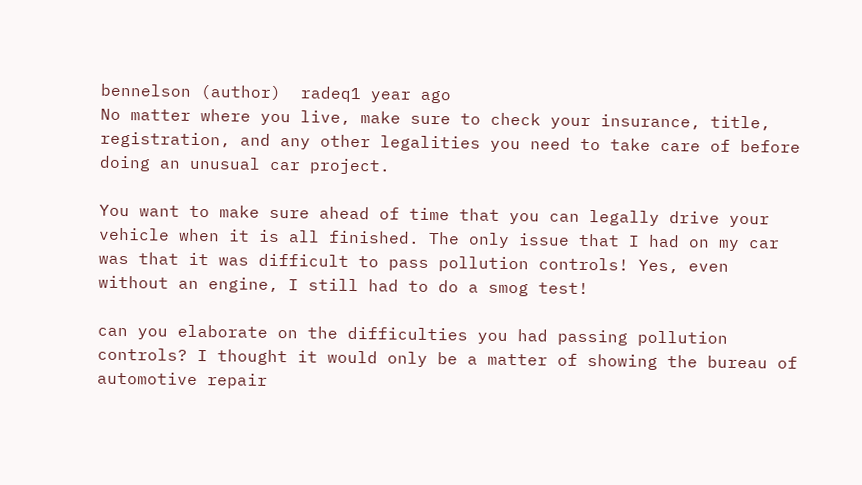bennelson (author)  radeq1 year ago
No matter where you live, make sure to check your insurance, title, registration, and any other legalities you need to take care of before doing an unusual car project.

You want to make sure ahead of time that you can legally drive your vehicle when it is all finished. The only issue that I had on my car was that it was difficult to pass pollution controls! Yes, even without an engine, I still had to do a smog test!

can you elaborate on the difficulties you had passing pollution controls? I thought it would only be a matter of showing the bureau of automotive repair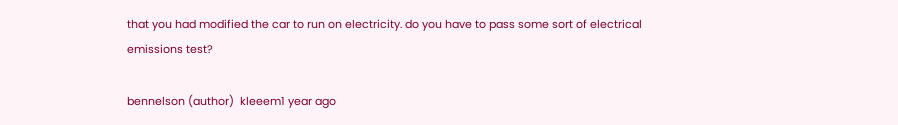that you had modified the car to run on electricity. do you have to pass some sort of electrical emissions test?

bennelson (author)  kleeem1 year ago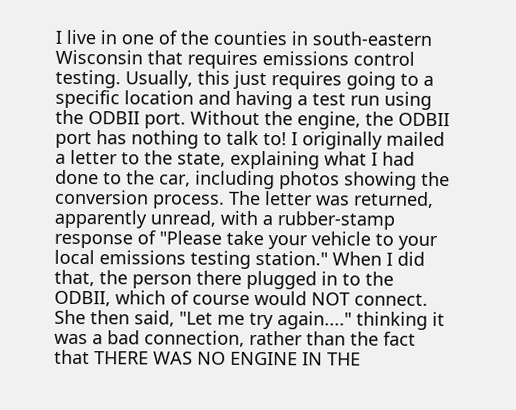I live in one of the counties in south-eastern Wisconsin that requires emissions control testing. Usually, this just requires going to a specific location and having a test run using the ODBII port. Without the engine, the ODBII port has nothing to talk to! I originally mailed a letter to the state, explaining what I had done to the car, including photos showing the conversion process. The letter was returned, apparently unread, with a rubber-stamp response of "Please take your vehicle to your local emissions testing station." When I did that, the person there plugged in to the ODBII, which of course would NOT connect. She then said, "Let me try again...." thinking it was a bad connection, rather than the fact that THERE WAS NO ENGINE IN THE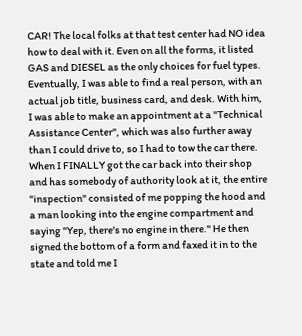CAR! The local folks at that test center had NO idea how to deal with it. Even on all the forms, it listed GAS and DIESEL as the only choices for fuel types. Eventually, I was able to find a real person, with an actual job title, business card, and desk. With him, I was able to make an appointment at a "Technical Assistance Center", which was also further away than I could drive to, so I had to tow the car there. When I FINALLY got the car back into their shop and has somebody of authority look at it, the entire "inspection" consisted of me popping the hood and a man looking into the engine compartment and saying "Yep, there's no engine in there." He then signed the bottom of a form and faxed it in to the state and told me I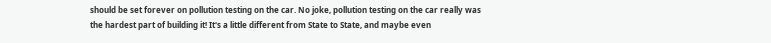should be set forever on pollution testing on the car. No joke, pollution testing on the car really was the hardest part of building it! It's a little different from State to State, and maybe even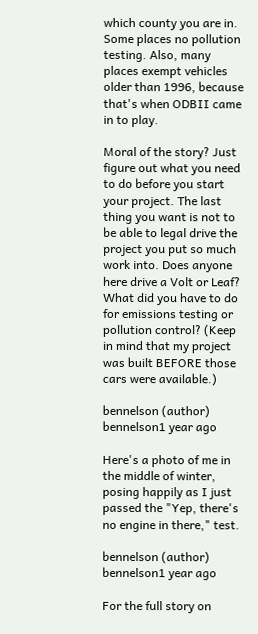which county you are in. Some places no pollution testing. Also, many places exempt vehicles older than 1996, because that's when ODBII came in to play.

Moral of the story? Just figure out what you need to do before you start your project. The last thing you want is not to be able to legal drive the project you put so much work into. Does anyone here drive a Volt or Leaf? What did you have to do for emissions testing or pollution control? (Keep in mind that my project was built BEFORE those cars were available.)

bennelson (author)  bennelson1 year ago

Here's a photo of me in the middle of winter, posing happily as I just passed the "Yep, there's no engine in there," test.

bennelson (author)  bennelson1 year ago

For the full story on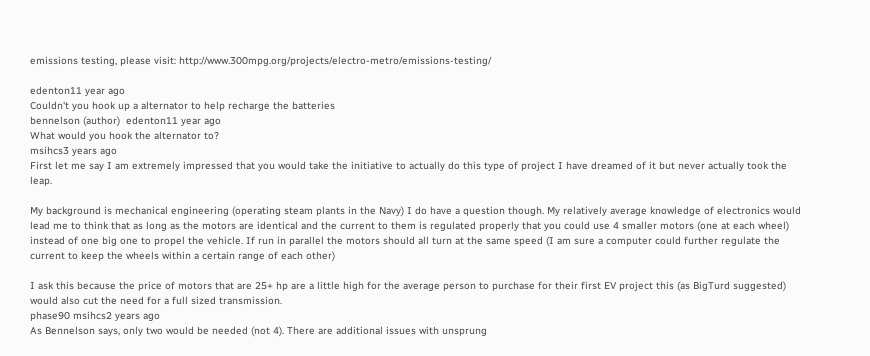emissions testing, please visit: http://www.300mpg.org/projects/electro-metro/emissions-testing/

edenton11 year ago
Couldn't you hook up a alternator to help recharge the batteries
bennelson (author)  edenton11 year ago
What would you hook the alternator to?
msihcs3 years ago
First let me say I am extremely impressed that you would take the initiative to actually do this type of project I have dreamed of it but never actually took the leap.

My background is mechanical engineering (operating steam plants in the Navy) I do have a question though. My relatively average knowledge of electronics would lead me to think that as long as the motors are identical and the current to them is regulated properly that you could use 4 smaller motors (one at each wheel) instead of one big one to propel the vehicle. If run in parallel the motors should all turn at the same speed (I am sure a computer could further regulate the current to keep the wheels within a certain range of each other)

I ask this because the price of motors that are 25+ hp are a little high for the average person to purchase for their first EV project this (as BigTurd suggested) would also cut the need for a full sized transmission.
phase90 msihcs2 years ago
As Bennelson says, only two would be needed (not 4). There are additional issues with unsprung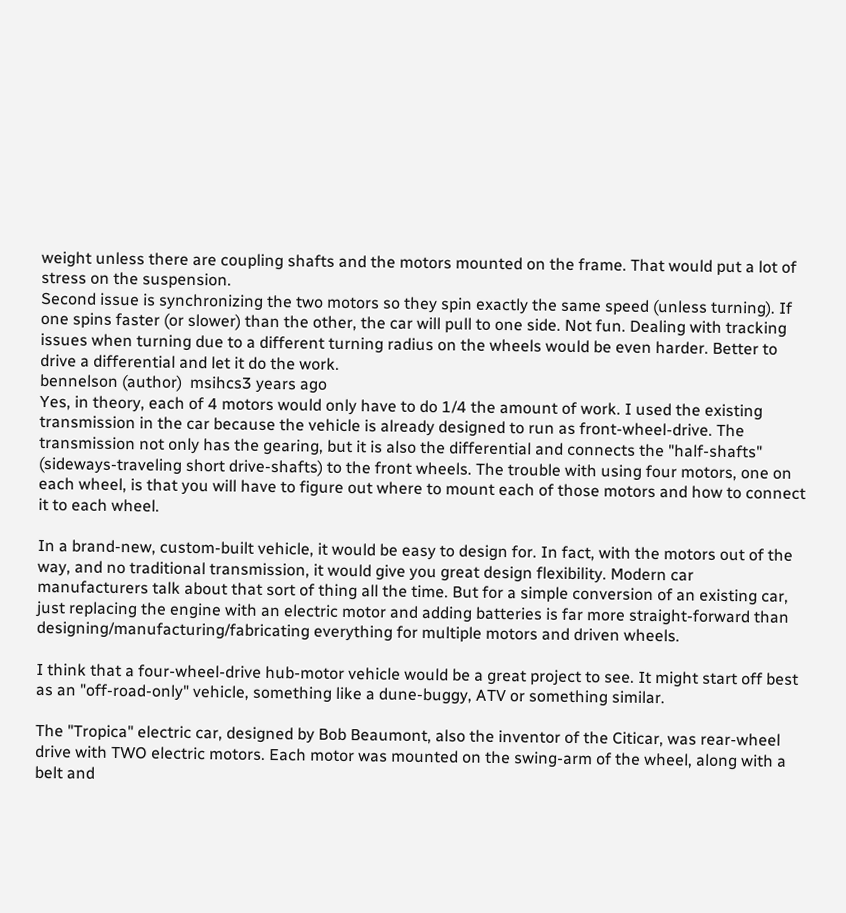weight unless there are coupling shafts and the motors mounted on the frame. That would put a lot of stress on the suspension.
Second issue is synchronizing the two motors so they spin exactly the same speed (unless turning). If one spins faster (or slower) than the other, the car will pull to one side. Not fun. Dealing with tracking issues when turning due to a different turning radius on the wheels would be even harder. Better to drive a differential and let it do the work.
bennelson (author)  msihcs3 years ago
Yes, in theory, each of 4 motors would only have to do 1/4 the amount of work. I used the existing transmission in the car because the vehicle is already designed to run as front-wheel-drive. The transmission not only has the gearing, but it is also the differential and connects the "half-shafts" (sideways-traveling short drive-shafts) to the front wheels. The trouble with using four motors, one on each wheel, is that you will have to figure out where to mount each of those motors and how to connect it to each wheel.

In a brand-new, custom-built vehicle, it would be easy to design for. In fact, with the motors out of the way, and no traditional transmission, it would give you great design flexibility. Modern car manufacturers talk about that sort of thing all the time. But for a simple conversion of an existing car, just replacing the engine with an electric motor and adding batteries is far more straight-forward than designing/manufacturing/fabricating everything for multiple motors and driven wheels.

I think that a four-wheel-drive hub-motor vehicle would be a great project to see. It might start off best as an "off-road-only" vehicle, something like a dune-buggy, ATV or something similar.

The "Tropica" electric car, designed by Bob Beaumont, also the inventor of the Citicar, was rear-wheel drive with TWO electric motors. Each motor was mounted on the swing-arm of the wheel, along with a belt and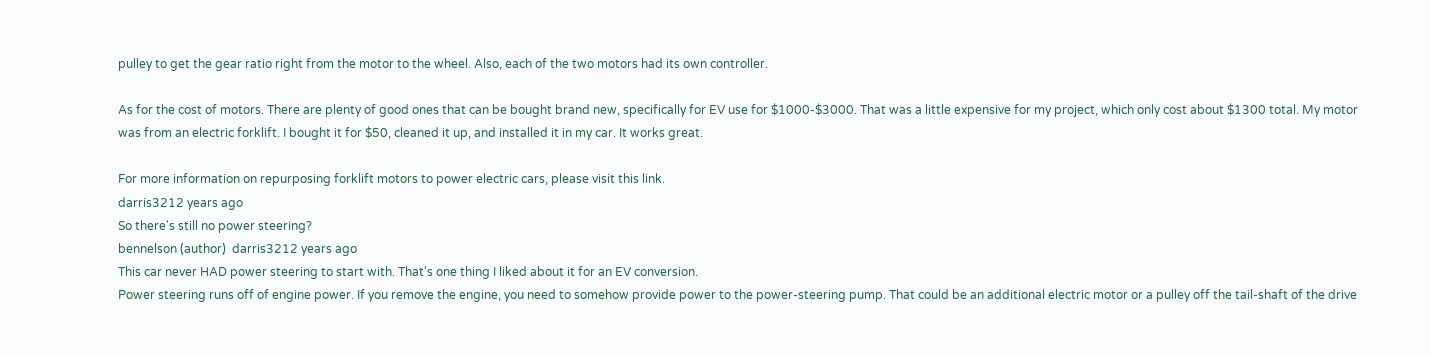pulley to get the gear ratio right from the motor to the wheel. Also, each of the two motors had its own controller.

As for the cost of motors. There are plenty of good ones that can be bought brand new, specifically for EV use for $1000-$3000. That was a little expensive for my project, which only cost about $1300 total. My motor was from an electric forklift. I bought it for $50, cleaned it up, and installed it in my car. It works great.

For more information on repurposing forklift motors to power electric cars, please visit this link.
darris3212 years ago
So there's still no power steering?
bennelson (author)  darris3212 years ago
This car never HAD power steering to start with. That's one thing I liked about it for an EV conversion.
Power steering runs off of engine power. If you remove the engine, you need to somehow provide power to the power-steering pump. That could be an additional electric motor or a pulley off the tail-shaft of the drive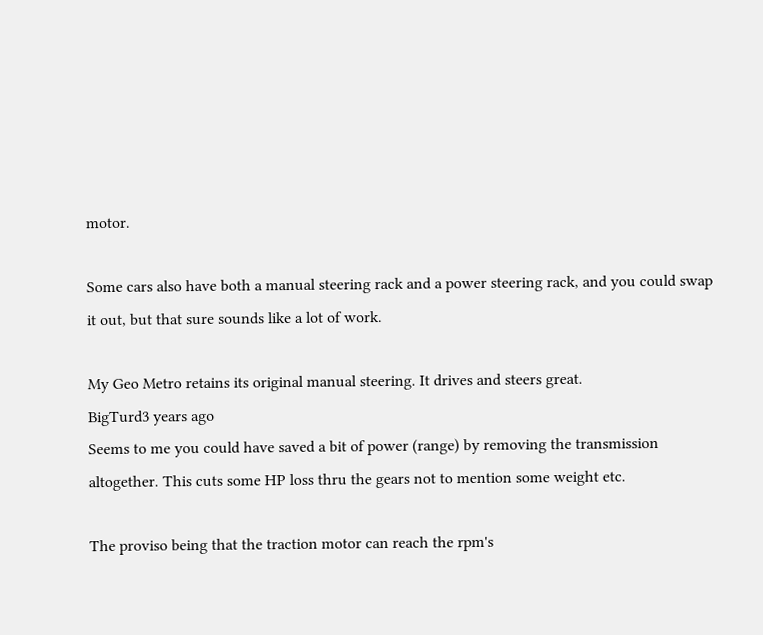motor.

Some cars also have both a manual steering rack and a power steering rack, and you could swap it out, but that sure sounds like a lot of work.

My Geo Metro retains its original manual steering. It drives and steers great.
BigTurd3 years ago
Seems to me you could have saved a bit of power (range) by removing the transmission altogether. This cuts some HP loss thru the gears not to mention some weight etc.

The proviso being that the traction motor can reach the rpm's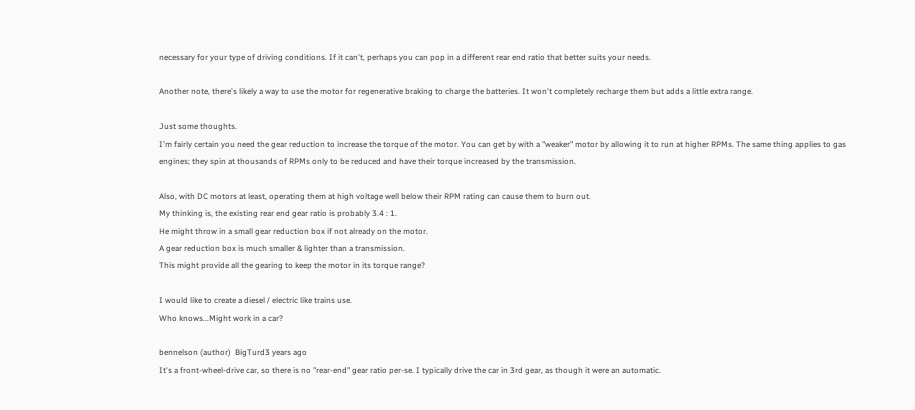necessary for your type of driving conditions. If it can't, perhaps you can pop in a different rear end ratio that better suits your needs.

Another note, there's likely a way to use the motor for regenerative braking to charge the batteries. It won't completely recharge them but adds a little extra range.

Just some thoughts.
I'm fairly certain you need the gear reduction to increase the torque of the motor. You can get by with a "weaker" motor by allowing it to run at higher RPMs. The same thing applies to gas engines; they spin at thousands of RPMs only to be reduced and have their torque increased by the transmission.

Also, with DC motors at least, operating them at high voltage well below their RPM rating can cause them to burn out.
My thinking is, the existing rear end gear ratio is probably 3.4 : 1.
He might throw in a small gear reduction box if not already on the motor.
A gear reduction box is much smaller & lighter than a transmission.
This might provide all the gearing to keep the motor in its torque range?

I would like to create a diesel / electric like trains use.
Who knows...Might work in a car?

bennelson (author)  BigTurd3 years ago
It's a front-wheel-drive car, so there is no "rear-end" gear ratio per-se. I typically drive the car in 3rd gear, as though it were an automatic.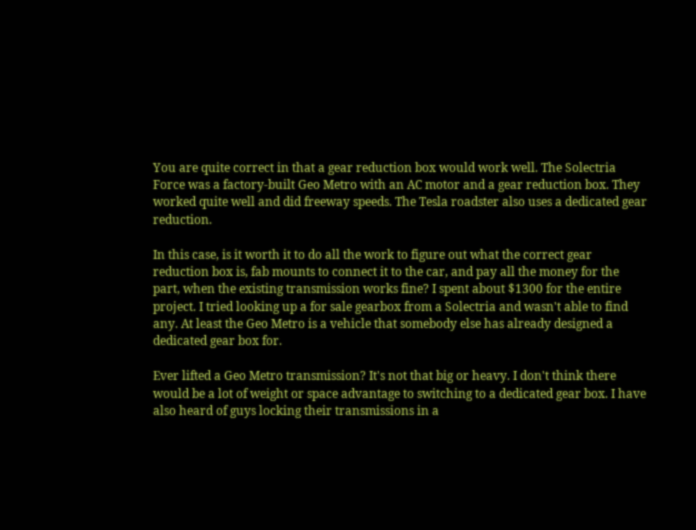You are quite correct in that a gear reduction box would work well. The Solectria Force was a factory-built Geo Metro with an AC motor and a gear reduction box. They worked quite well and did freeway speeds. The Tesla roadster also uses a dedicated gear reduction.

In this case, is it worth it to do all the work to figure out what the correct gear reduction box is, fab mounts to connect it to the car, and pay all the money for the part, when the existing transmission works fine? I spent about $1300 for the entire project. I tried looking up a for sale gearbox from a Solectria and wasn't able to find any. At least the Geo Metro is a vehicle that somebody else has already designed a dedicated gear box for.

Ever lifted a Geo Metro transmission? It's not that big or heavy. I don't think there would be a lot of weight or space advantage to switching to a dedicated gear box. I have also heard of guys locking their transmissions in a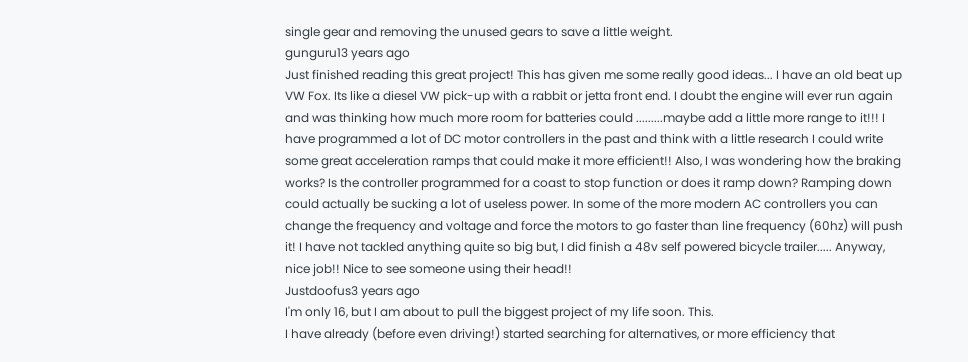single gear and removing the unused gears to save a little weight.
gunguru13 years ago
Just finished reading this great project! This has given me some really good ideas... I have an old beat up VW Fox. Its like a diesel VW pick-up with a rabbit or jetta front end. I doubt the engine will ever run again and was thinking how much more room for batteries could .........maybe add a little more range to it!!! I have programmed a lot of DC motor controllers in the past and think with a little research I could write some great acceleration ramps that could make it more efficient!! Also, I was wondering how the braking works? Is the controller programmed for a coast to stop function or does it ramp down? Ramping down could actually be sucking a lot of useless power. In some of the more modern AC controllers you can change the frequency and voltage and force the motors to go faster than line frequency (60hz) will push it! I have not tackled anything quite so big but, I did finish a 48v self powered bicycle trailer..... Anyway, nice job!! Nice to see someone using their head!!
Justdoofus3 years ago
I'm only 16, but I am about to pull the biggest project of my life soon. This.
I have already (before even driving!) started searching for alternatives, or more efficiency that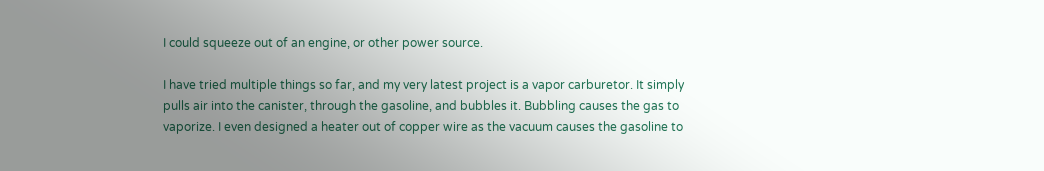I could squeeze out of an engine, or other power source.

I have tried multiple things so far, and my very latest project is a vapor carburetor. It simply pulls air into the canister, through the gasoline, and bubbles it. Bubbling causes the gas to vaporize. I even designed a heater out of copper wire as the vacuum causes the gasoline to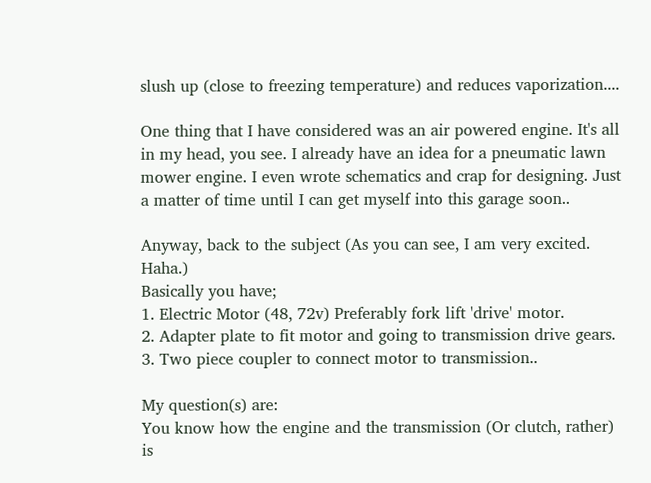slush up (close to freezing temperature) and reduces vaporization....

One thing that I have considered was an air powered engine. It's all in my head, you see. I already have an idea for a pneumatic lawn mower engine. I even wrote schematics and crap for designing. Just a matter of time until I can get myself into this garage soon..

Anyway, back to the subject (As you can see, I am very excited. Haha.)
Basically you have;
1. Electric Motor (48, 72v) Preferably fork lift 'drive' motor.
2. Adapter plate to fit motor and going to transmission drive gears.
3. Two piece coupler to connect motor to transmission..

My question(s) are:
You know how the engine and the transmission (Or clutch, rather) is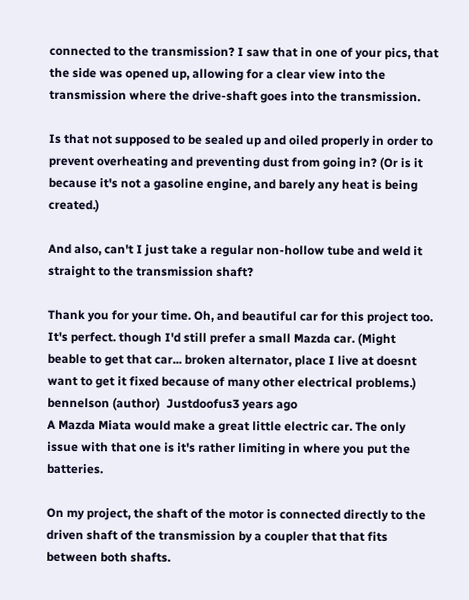connected to the transmission? I saw that in one of your pics, that the side was opened up, allowing for a clear view into the transmission where the drive-shaft goes into the transmission.

Is that not supposed to be sealed up and oiled properly in order to prevent overheating and preventing dust from going in? (Or is it because it's not a gasoline engine, and barely any heat is being created.)

And also, can't I just take a regular non-hollow tube and weld it straight to the transmission shaft?

Thank you for your time. Oh, and beautiful car for this project too. It's perfect. though I'd still prefer a small Mazda car. (Might beable to get that car... broken alternator, place I live at doesnt want to get it fixed because of many other electrical problems.)
bennelson (author)  Justdoofus3 years ago
A Mazda Miata would make a great little electric car. The only issue with that one is it's rather limiting in where you put the batteries.

On my project, the shaft of the motor is connected directly to the driven shaft of the transmission by a coupler that that fits between both shafts.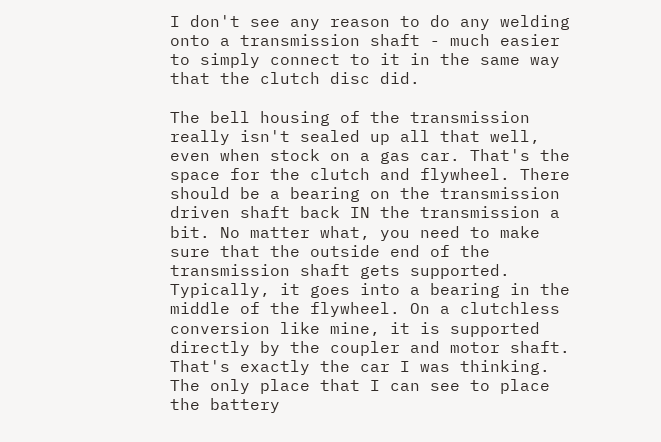I don't see any reason to do any welding onto a transmission shaft - much easier to simply connect to it in the same way that the clutch disc did.

The bell housing of the transmission really isn't sealed up all that well, even when stock on a gas car. That's the space for the clutch and flywheel. There should be a bearing on the transmission driven shaft back IN the transmission a bit. No matter what, you need to make sure that the outside end of the transmission shaft gets supported. Typically, it goes into a bearing in the middle of the flywheel. On a clutchless conversion like mine, it is supported directly by the coupler and motor shaft.
That's exactly the car I was thinking. The only place that I can see to place the battery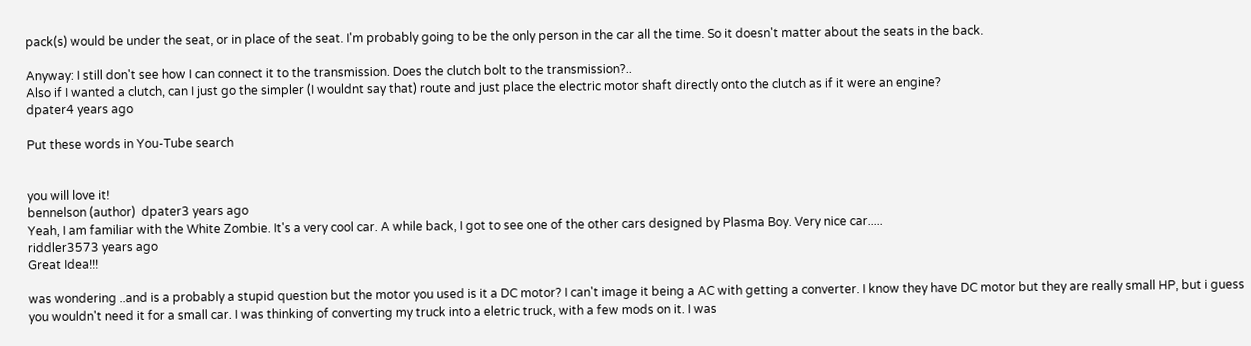pack(s) would be under the seat, or in place of the seat. I'm probably going to be the only person in the car all the time. So it doesn't matter about the seats in the back.

Anyway: I still don't see how I can connect it to the transmission. Does the clutch bolt to the transmission?..
Also if I wanted a clutch, can I just go the simpler (I wouldnt say that) route and just place the electric motor shaft directly onto the clutch as if it were an engine?
dpater4 years ago

Put these words in You-Tube search


you will love it!
bennelson (author)  dpater3 years ago
Yeah, I am familiar with the White Zombie. It's a very cool car. A while back, I got to see one of the other cars designed by Plasma Boy. Very nice car.....
riddler3573 years ago
Great Idea!!!

was wondering ..and is a probably a stupid question but the motor you used is it a DC motor? I can't image it being a AC with getting a converter. I know they have DC motor but they are really small HP, but i guess you wouldn't need it for a small car. I was thinking of converting my truck into a eletric truck, with a few mods on it. I was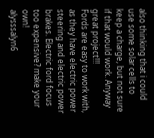also thinking that i could use some solar cells to keep a charge, but not sure if that would work. Anyway great project!!!
Fords are easy to work with, as they have electric power steering and electric power brakes. Electric ford focus too expensive? make your own!
alysssalyn6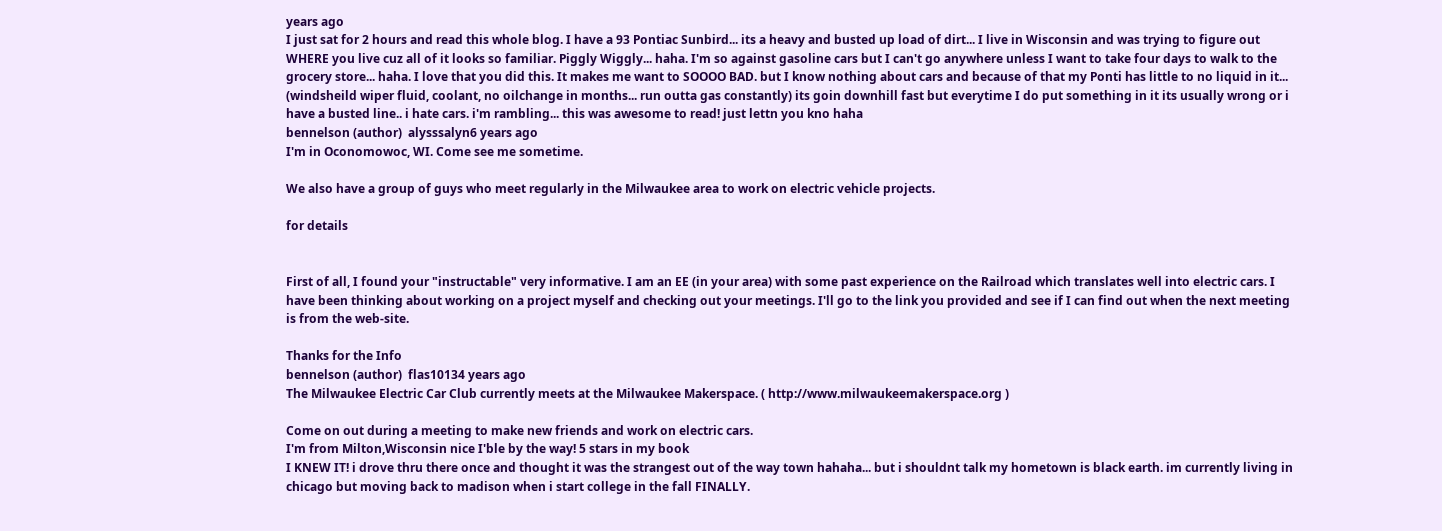years ago
I just sat for 2 hours and read this whole blog. I have a 93 Pontiac Sunbird... its a heavy and busted up load of dirt... I live in Wisconsin and was trying to figure out WHERE you live cuz all of it looks so familiar. Piggly Wiggly... haha. I'm so against gasoline cars but I can't go anywhere unless I want to take four days to walk to the grocery store... haha. I love that you did this. It makes me want to SOOOO BAD. but I know nothing about cars and because of that my Ponti has little to no liquid in it... (windsheild wiper fluid, coolant, no oilchange in months... run outta gas constantly) its goin downhill fast but everytime I do put something in it its usually wrong or i have a busted line.. i hate cars. i'm rambling... this was awesome to read! just lettn you kno haha
bennelson (author)  alysssalyn6 years ago
I'm in Oconomowoc, WI. Come see me sometime.

We also have a group of guys who meet regularly in the Milwaukee area to work on electric vehicle projects.

for details


First of all, I found your "instructable" very informative. I am an EE (in your area) with some past experience on the Railroad which translates well into electric cars. I have been thinking about working on a project myself and checking out your meetings. I'll go to the link you provided and see if I can find out when the next meeting is from the web-site.

Thanks for the Info
bennelson (author)  flas10134 years ago
The Milwaukee Electric Car Club currently meets at the Milwaukee Makerspace. ( http://www.milwaukeemakerspace.org )

Come on out during a meeting to make new friends and work on electric cars.
I'm from Milton,Wisconsin nice I'ble by the way! 5 stars in my book
I KNEW IT! i drove thru there once and thought it was the strangest out of the way town hahaha... but i shouldnt talk my hometown is black earth. im currently living in chicago but moving back to madison when i start college in the fall FINALLY.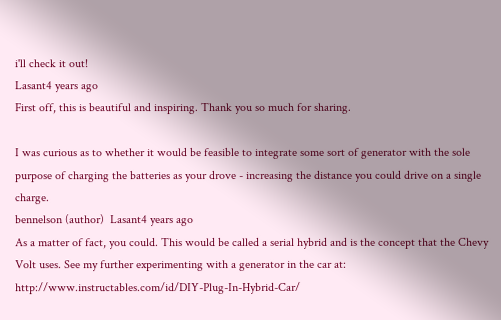i'll check it out!
Lasant4 years ago
First off, this is beautiful and inspiring. Thank you so much for sharing.

I was curious as to whether it would be feasible to integrate some sort of generator with the sole purpose of charging the batteries as your drove - increasing the distance you could drive on a single charge.
bennelson (author)  Lasant4 years ago
As a matter of fact, you could. This would be called a serial hybrid and is the concept that the Chevy Volt uses. See my further experimenting with a generator in the car at: http://www.instructables.com/id/DIY-Plug-In-Hybrid-Car/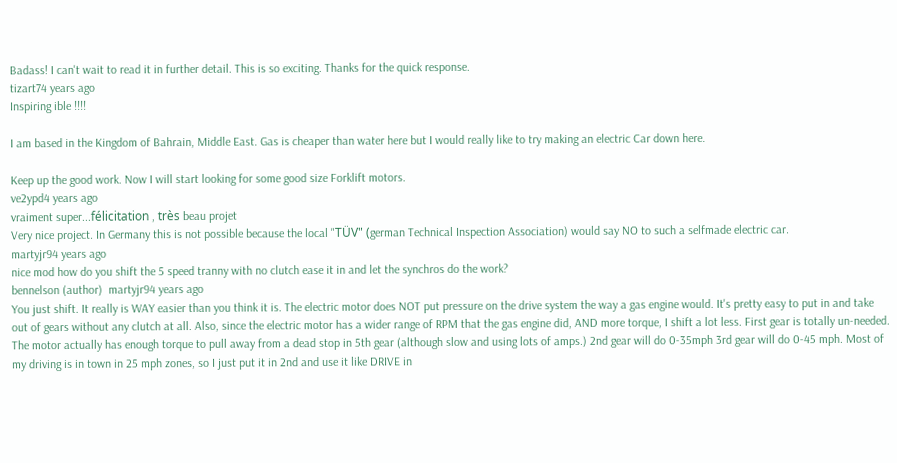Badass! I can't wait to read it in further detail. This is so exciting. Thanks for the quick response.
tizart74 years ago
Inspiring ible !!!!

I am based in the Kingdom of Bahrain, Middle East. Gas is cheaper than water here but I would really like to try making an electric Car down here.

Keep up the good work. Now I will start looking for some good size Forklift motors.
ve2ypd4 years ago
vraiment super...félicitation , très beau projet
Very nice project. In Germany this is not possible because the local "TÜV" (german Technical Inspection Association) would say NO to such a selfmade electric car.
martyjr94 years ago
nice mod how do you shift the 5 speed tranny with no clutch ease it in and let the synchros do the work?
bennelson (author)  martyjr94 years ago
You just shift. It really is WAY easier than you think it is. The electric motor does NOT put pressure on the drive system the way a gas engine would. It's pretty easy to put in and take out of gears without any clutch at all. Also, since the electric motor has a wider range of RPM that the gas engine did, AND more torque, I shift a lot less. First gear is totally un-needed. The motor actually has enough torque to pull away from a dead stop in 5th gear (although slow and using lots of amps.) 2nd gear will do 0-35mph 3rd gear will do 0-45 mph. Most of my driving is in town in 25 mph zones, so I just put it in 2nd and use it like DRIVE in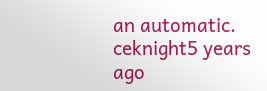an automatic.
ceknight5 years ago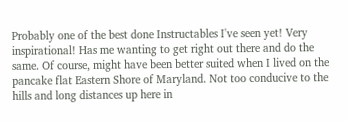Probably one of the best done Instructables I've seen yet! Very inspirational! Has me wanting to get right out there and do the same. Of course, might have been better suited when I lived on the pancake flat Eastern Shore of Maryland. Not too conducive to the hills and long distances up here in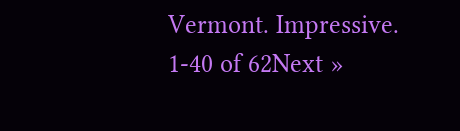Vermont. Impressive.
1-40 of 62Next »